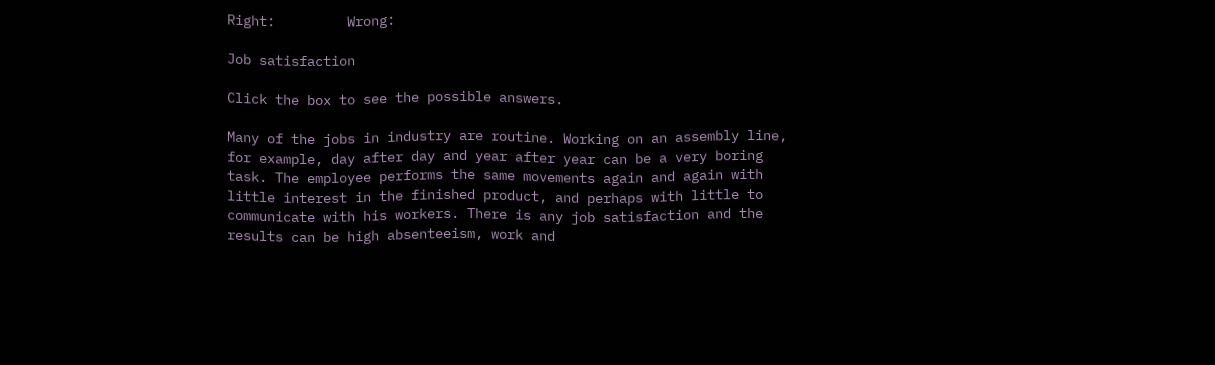Right:         Wrong:

Job satisfaction

Click the box to see the possible answers.

Many of the jobs in industry are routine. Working on an assembly line, for example, day after day and year after year can be a very boring task. The employee performs the same movements again and again with little interest in the finished product, and perhaps with little to communicate with his workers. There is any job satisfaction and the results can be high absenteeism, work and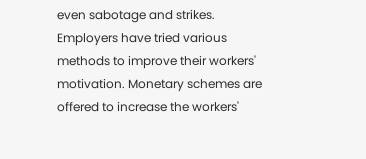even sabotage and strikes.
Employers have tried various methods to improve their workers' motivation. Monetary schemes are offered to increase the workers'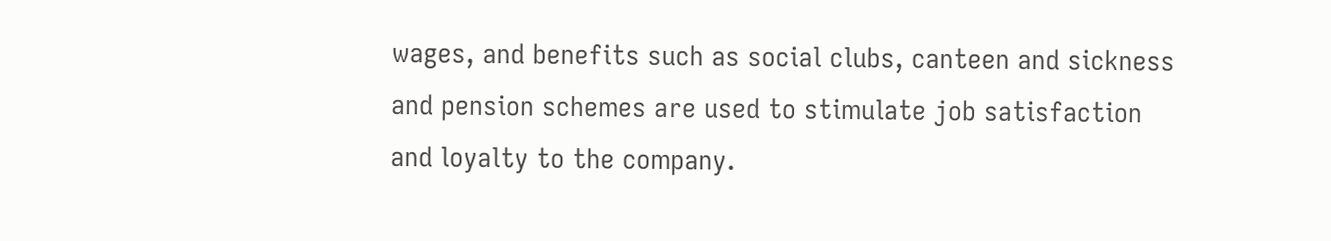wages, and benefits such as social clubs, canteen and sickness and pension schemes are used to stimulate job satisfaction and loyalty to the company.